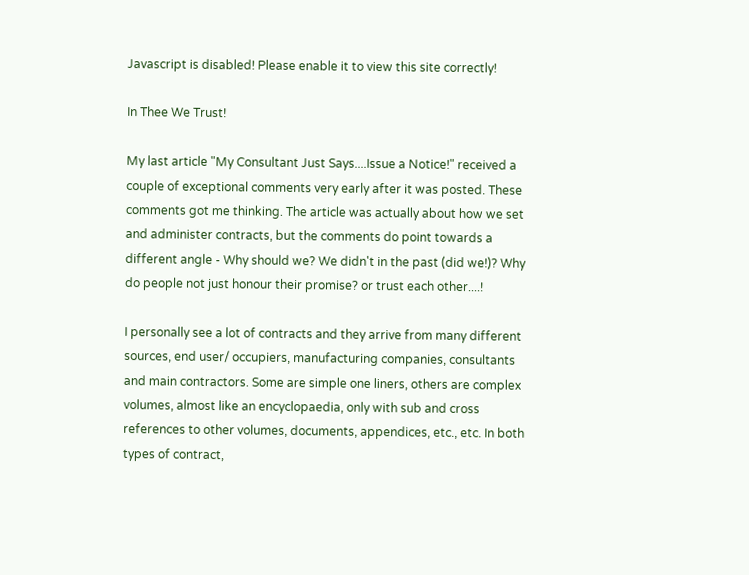Javascript is disabled! Please enable it to view this site correctly!

In Thee We Trust!

My last article "My Consultant Just Says....Issue a Notice!" received a couple of exceptional comments very early after it was posted. These comments got me thinking. The article was actually about how we set and administer contracts, but the comments do point towards a different angle - Why should we? We didn't in the past (did we!)? Why do people not just honour their promise? or trust each other....!

I personally see a lot of contracts and they arrive from many different sources, end user/ occupiers, manufacturing companies, consultants and main contractors. Some are simple one liners, others are complex volumes, almost like an encyclopaedia, only with sub and cross references to other volumes, documents, appendices, etc., etc. In both types of contract,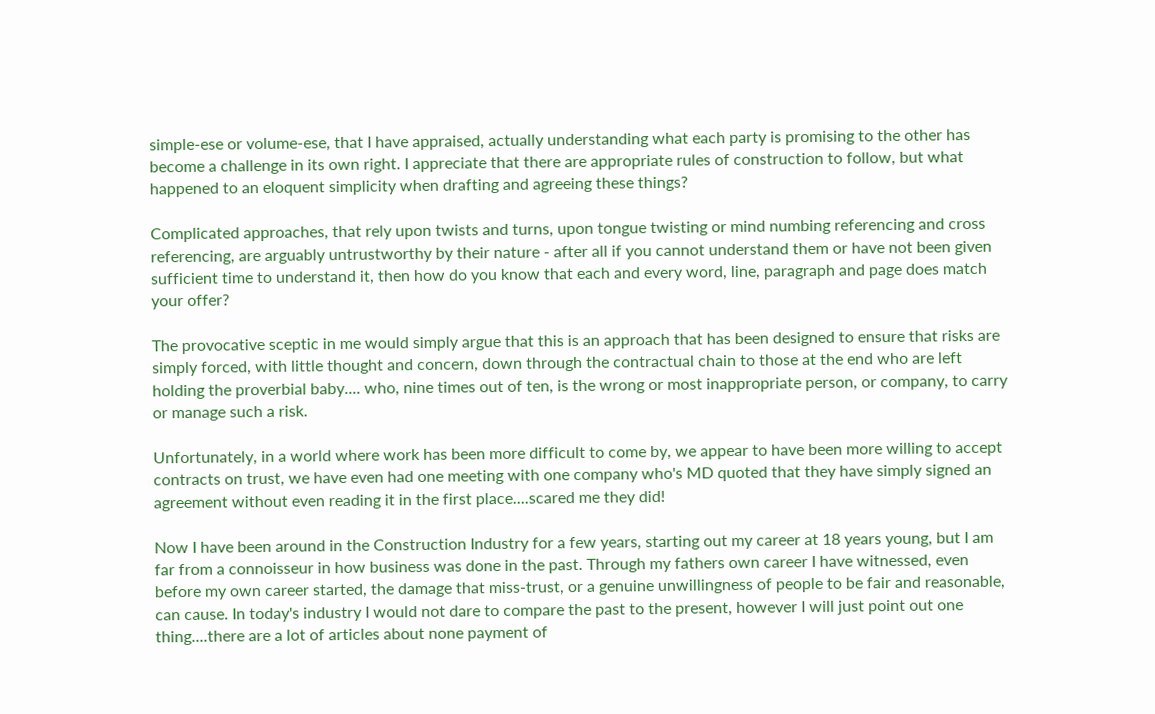simple-ese or volume-ese, that I have appraised, actually understanding what each party is promising to the other has become a challenge in its own right. I appreciate that there are appropriate rules of construction to follow, but what happened to an eloquent simplicity when drafting and agreeing these things?

Complicated approaches, that rely upon twists and turns, upon tongue twisting or mind numbing referencing and cross referencing, are arguably untrustworthy by their nature - after all if you cannot understand them or have not been given sufficient time to understand it, then how do you know that each and every word, line, paragraph and page does match your offer?

The provocative sceptic in me would simply argue that this is an approach that has been designed to ensure that risks are simply forced, with little thought and concern, down through the contractual chain to those at the end who are left holding the proverbial baby.... who, nine times out of ten, is the wrong or most inappropriate person, or company, to carry or manage such a risk.

Unfortunately, in a world where work has been more difficult to come by, we appear to have been more willing to accept contracts on trust, we have even had one meeting with one company who's MD quoted that they have simply signed an agreement without even reading it in the first place....scared me they did!

Now I have been around in the Construction Industry for a few years, starting out my career at 18 years young, but I am far from a connoisseur in how business was done in the past. Through my fathers own career I have witnessed, even before my own career started, the damage that miss-trust, or a genuine unwillingness of people to be fair and reasonable, can cause. In today's industry I would not dare to compare the past to the present, however I will just point out one thing....there are a lot of articles about none payment of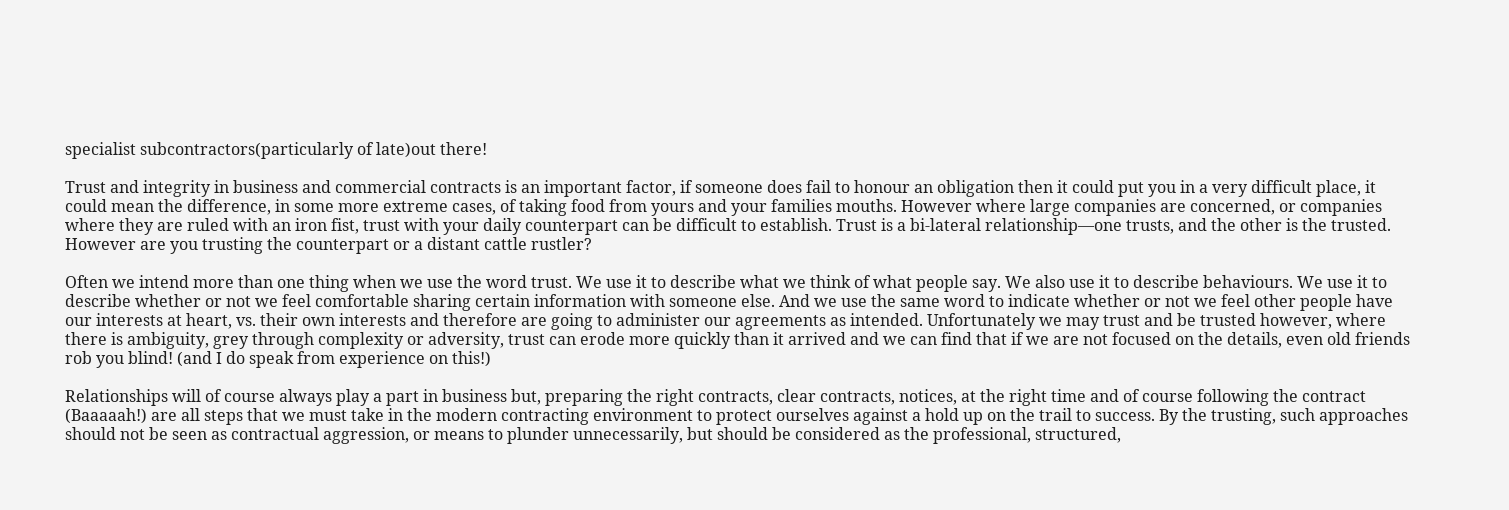specialist subcontractors(particularly of late)out there!

Trust and integrity in business and commercial contracts is an important factor, if someone does fail to honour an obligation then it could put you in a very difficult place, it could mean the difference, in some more extreme cases, of taking food from yours and your families mouths. However where large companies are concerned, or companies where they are ruled with an iron fist, trust with your daily counterpart can be difficult to establish. Trust is a bi-lateral relationship—one trusts, and the other is the trusted. However are you trusting the counterpart or a distant cattle rustler?

Often we intend more than one thing when we use the word trust. We use it to describe what we think of what people say. We also use it to describe behaviours. We use it to describe whether or not we feel comfortable sharing certain information with someone else. And we use the same word to indicate whether or not we feel other people have our interests at heart, vs. their own interests and therefore are going to administer our agreements as intended. Unfortunately we may trust and be trusted however, where there is ambiguity, grey through complexity or adversity, trust can erode more quickly than it arrived and we can find that if we are not focused on the details, even old friends rob you blind! (and I do speak from experience on this!)

Relationships will of course always play a part in business but, preparing the right contracts, clear contracts, notices, at the right time and of course following the contract (Baaaaah!) are all steps that we must take in the modern contracting environment to protect ourselves against a hold up on the trail to success. By the trusting, such approaches should not be seen as contractual aggression, or means to plunder unnecessarily, but should be considered as the professional, structured,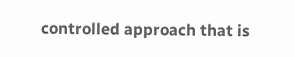controlled approach that is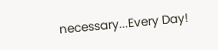necessary...Every Day!